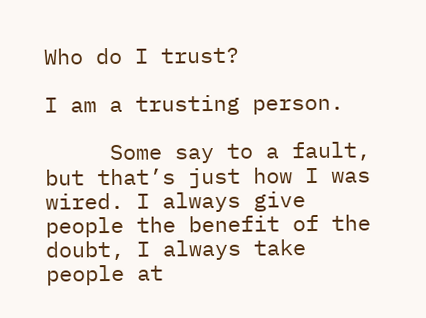Who do I trust?

I am a trusting person.

     Some say to a fault, but that’s just how I was wired. I always give people the benefit of the doubt, I always take people at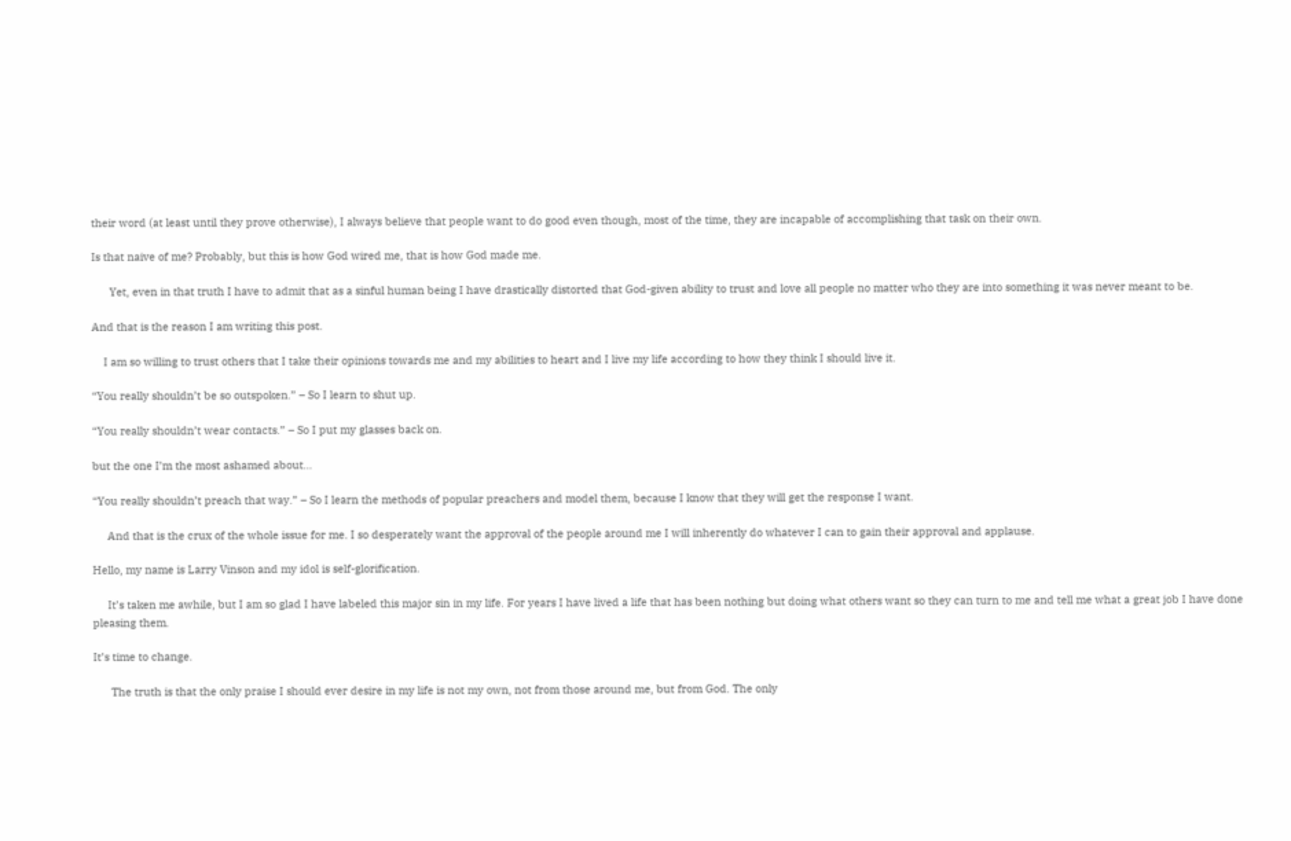their word (at least until they prove otherwise), I always believe that people want to do good even though, most of the time, they are incapable of accomplishing that task on their own.

Is that naive of me? Probably, but this is how God wired me, that is how God made me.

      Yet, even in that truth I have to admit that as a sinful human being I have drastically distorted that God-given ability to trust and love all people no matter who they are into something it was never meant to be.

And that is the reason I am writing this post.

    I am so willing to trust others that I take their opinions towards me and my abilities to heart and I live my life according to how they think I should live it.

“You really shouldn’t be so outspoken.” – So I learn to shut up.

“You really shouldn’t wear contacts.” – So I put my glasses back on.

but the one I’m the most ashamed about…

“You really shouldn’t preach that way.” – So I learn the methods of popular preachers and model them, because I know that they will get the response I want.

     And that is the crux of the whole issue for me. I so desperately want the approval of the people around me I will inherently do whatever I can to gain their approval and applause.

Hello, my name is Larry Vinson and my idol is self-glorification.

     It’s taken me awhile, but I am so glad I have labeled this major sin in my life. For years I have lived a life that has been nothing but doing what others want so they can turn to me and tell me what a great job I have done pleasing them.

It’s time to change.

      The truth is that the only praise I should ever desire in my life is not my own, not from those around me, but from God. The only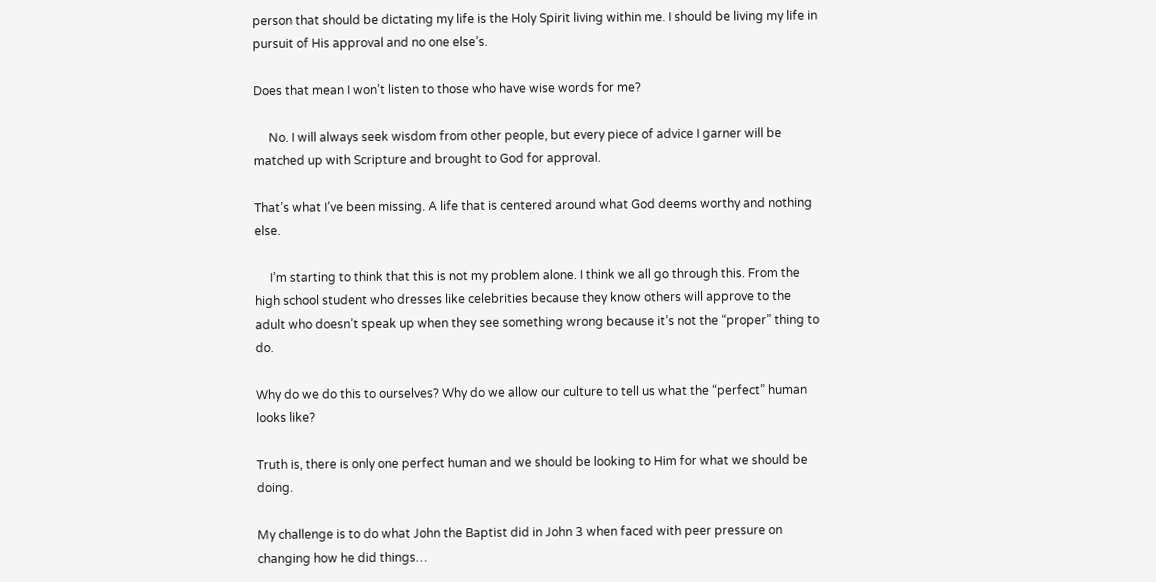person that should be dictating my life is the Holy Spirit living within me. I should be living my life in pursuit of His approval and no one else’s.

Does that mean I won’t listen to those who have wise words for me?

     No. I will always seek wisdom from other people, but every piece of advice I garner will be matched up with Scripture and brought to God for approval.

That’s what I’ve been missing. A life that is centered around what God deems worthy and nothing else.

     I’m starting to think that this is not my problem alone. I think we all go through this. From the high school student who dresses like celebrities because they know others will approve to the adult who doesn’t speak up when they see something wrong because it’s not the “proper” thing to do.

Why do we do this to ourselves? Why do we allow our culture to tell us what the “perfect” human looks like?

Truth is, there is only one perfect human and we should be looking to Him for what we should be doing.

My challenge is to do what John the Baptist did in John 3 when faced with peer pressure on changing how he did things…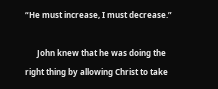“He must increase, I must decrease.”

      John knew that he was doing the right thing by allowing Christ to take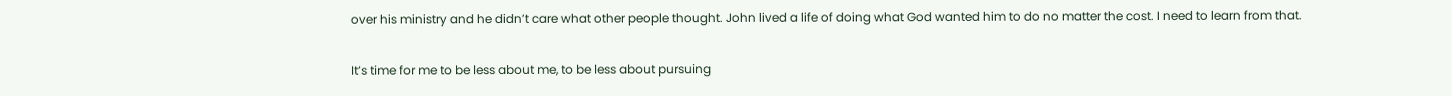over his ministry and he didn’t care what other people thought. John lived a life of doing what God wanted him to do no matter the cost. I need to learn from that.

It’s time for me to be less about me, to be less about pursuing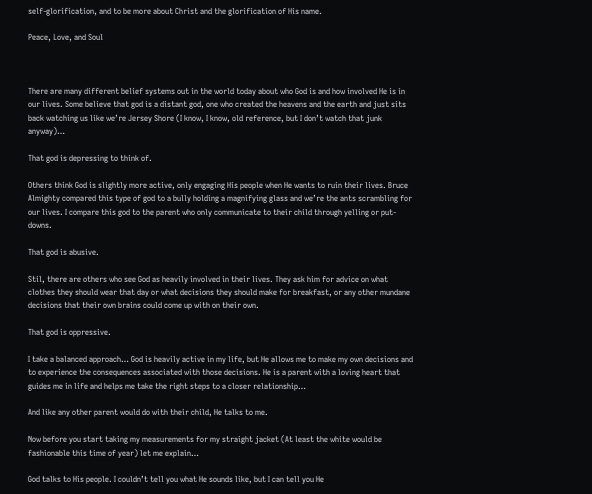self-glorification, and to be more about Christ and the glorification of His name.

Peace, Love, and Soul



There are many different belief systems out in the world today about who God is and how involved He is in our lives. Some believe that god is a distant god, one who created the heavens and the earth and just sits back watching us like we’re Jersey Shore (I know, I know, old reference, but I don’t watch that junk anyway)…

That god is depressing to think of.

Others think God is slightly more active, only engaging His people when He wants to ruin their lives. Bruce Almighty compared this type of god to a bully holding a magnifying glass and we’re the ants scrambling for our lives. I compare this god to the parent who only communicate to their child through yelling or put-downs.

That god is abusive.

Stil, there are others who see God as heavily involved in their lives. They ask him for advice on what clothes they should wear that day or what decisions they should make for breakfast, or any other mundane decisions that their own brains could come up with on their own.

That god is oppressive.

I take a balanced approach… God is heavily active in my life, but He allows me to make my own decisions and to experience the consequences associated with those decisions. He is a parent with a loving heart that guides me in life and helps me take the right steps to a closer relationship…

And like any other parent would do with their child, He talks to me.

Now before you start taking my measurements for my straight jacket (At least the white would be fashionable this time of year) let me explain…

God talks to His people. I couldn’t tell you what He sounds like, but I can tell you He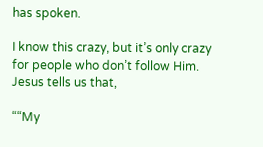has spoken.

I know this crazy, but it’s only crazy for people who don’t follow Him. Jesus tells us that,

““My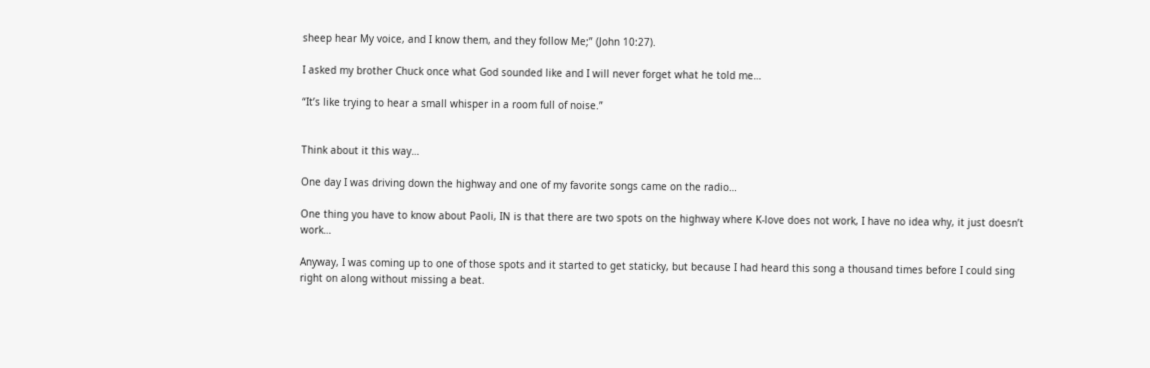sheep hear My voice, and I know them, and they follow Me;” (John 10:27).

I asked my brother Chuck once what God sounded like and I will never forget what he told me…

“It’s like trying to hear a small whisper in a room full of noise.”


Think about it this way…

One day I was driving down the highway and one of my favorite songs came on the radio…

One thing you have to know about Paoli, IN is that there are two spots on the highway where K-love does not work, I have no idea why, it just doesn’t work…

Anyway, I was coming up to one of those spots and it started to get staticky, but because I had heard this song a thousand times before I could sing right on along without missing a beat.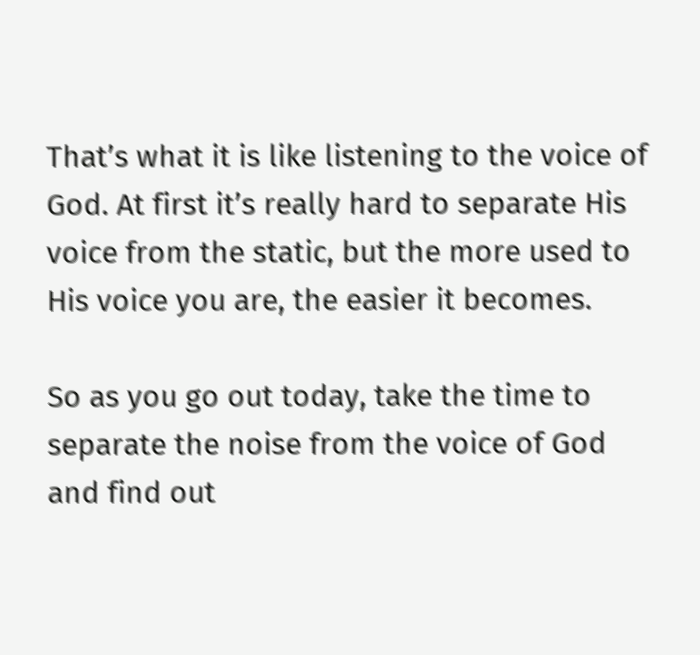That’s what it is like listening to the voice of God. At first it’s really hard to separate His voice from the static, but the more used to His voice you are, the easier it becomes.

So as you go out today, take the time to separate the noise from the voice of God and find out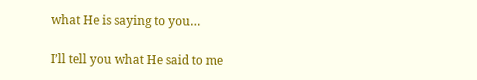what He is saying to you…

I’ll tell you what He said to me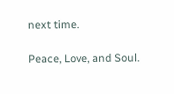next time.

Peace, Love, and Soul.